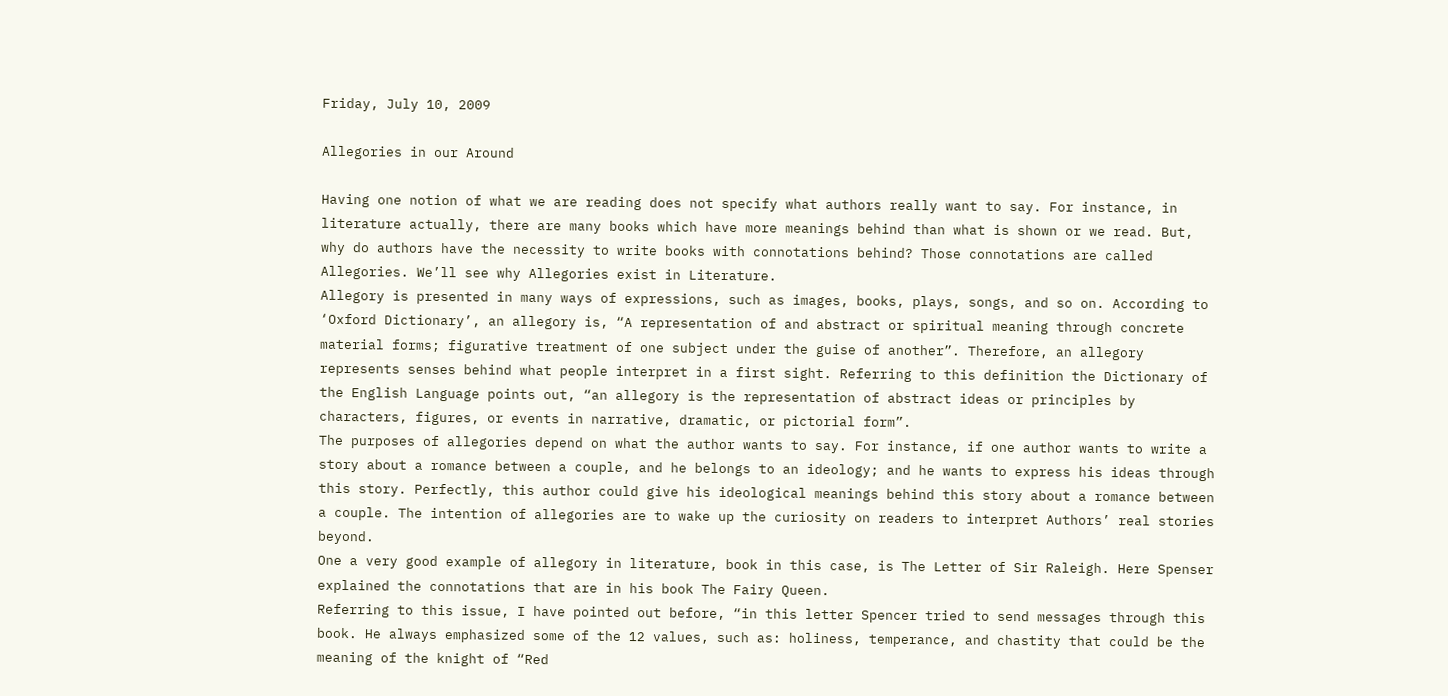Friday, July 10, 2009

Allegories in our Around

Having one notion of what we are reading does not specify what authors really want to say. For instance, in literature actually, there are many books which have more meanings behind than what is shown or we read. But, why do authors have the necessity to write books with connotations behind? Those connotations are called Allegories. We’ll see why Allegories exist in Literature.
Allegory is presented in many ways of expressions, such as images, books, plays, songs, and so on. According to ‘Oxford Dictionary’, an allegory is, “A representation of and abstract or spiritual meaning through concrete material forms; figurative treatment of one subject under the guise of another”. Therefore, an allegory represents senses behind what people interpret in a first sight. Referring to this definition the Dictionary of the English Language points out, “an allegory is the representation of abstract ideas or principles by characters, figures, or events in narrative, dramatic, or pictorial form”.
The purposes of allegories depend on what the author wants to say. For instance, if one author wants to write a story about a romance between a couple, and he belongs to an ideology; and he wants to express his ideas through this story. Perfectly, this author could give his ideological meanings behind this story about a romance between a couple. The intention of allegories are to wake up the curiosity on readers to interpret Authors’ real stories beyond.
One a very good example of allegory in literature, book in this case, is The Letter of Sir Raleigh. Here Spenser explained the connotations that are in his book The Fairy Queen.
Referring to this issue, I have pointed out before, “in this letter Spencer tried to send messages through this book. He always emphasized some of the 12 values, such as: holiness, temperance, and chastity that could be the meaning of the knight of “Red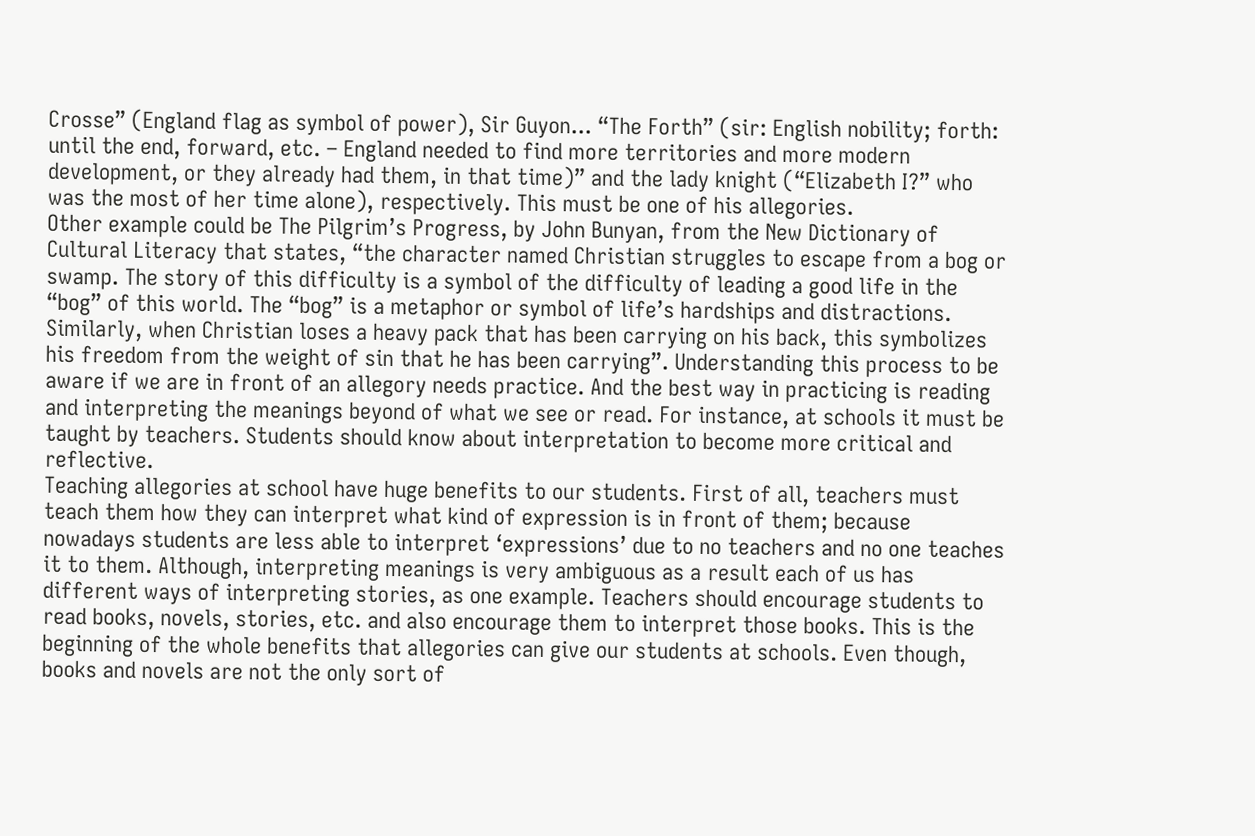Crosse” (England flag as symbol of power), Sir Guyon... “The Forth” (sir: English nobility; forth: until the end, forward, etc. – England needed to find more territories and more modern development, or they already had them, in that time)” and the lady knight (“Elizabeth I?” who was the most of her time alone), respectively. This must be one of his allegories.
Other example could be The Pilgrim’s Progress, by John Bunyan, from the New Dictionary of Cultural Literacy that states, “the character named Christian struggles to escape from a bog or swamp. The story of this difficulty is a symbol of the difficulty of leading a good life in the “bog” of this world. The “bog” is a metaphor or symbol of life’s hardships and distractions. Similarly, when Christian loses a heavy pack that has been carrying on his back, this symbolizes his freedom from the weight of sin that he has been carrying”. Understanding this process to be aware if we are in front of an allegory needs practice. And the best way in practicing is reading and interpreting the meanings beyond of what we see or read. For instance, at schools it must be taught by teachers. Students should know about interpretation to become more critical and reflective.
Teaching allegories at school have huge benefits to our students. First of all, teachers must teach them how they can interpret what kind of expression is in front of them; because nowadays students are less able to interpret ‘expressions’ due to no teachers and no one teaches it to them. Although, interpreting meanings is very ambiguous as a result each of us has different ways of interpreting stories, as one example. Teachers should encourage students to read books, novels, stories, etc. and also encourage them to interpret those books. This is the beginning of the whole benefits that allegories can give our students at schools. Even though, books and novels are not the only sort of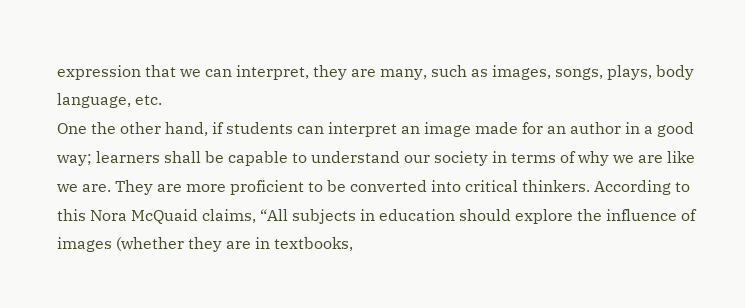expression that we can interpret, they are many, such as images, songs, plays, body language, etc.
One the other hand, if students can interpret an image made for an author in a good way; learners shall be capable to understand our society in terms of why we are like we are. They are more proficient to be converted into critical thinkers. According to this Nora McQuaid claims, “All subjects in education should explore the influence of images (whether they are in textbooks,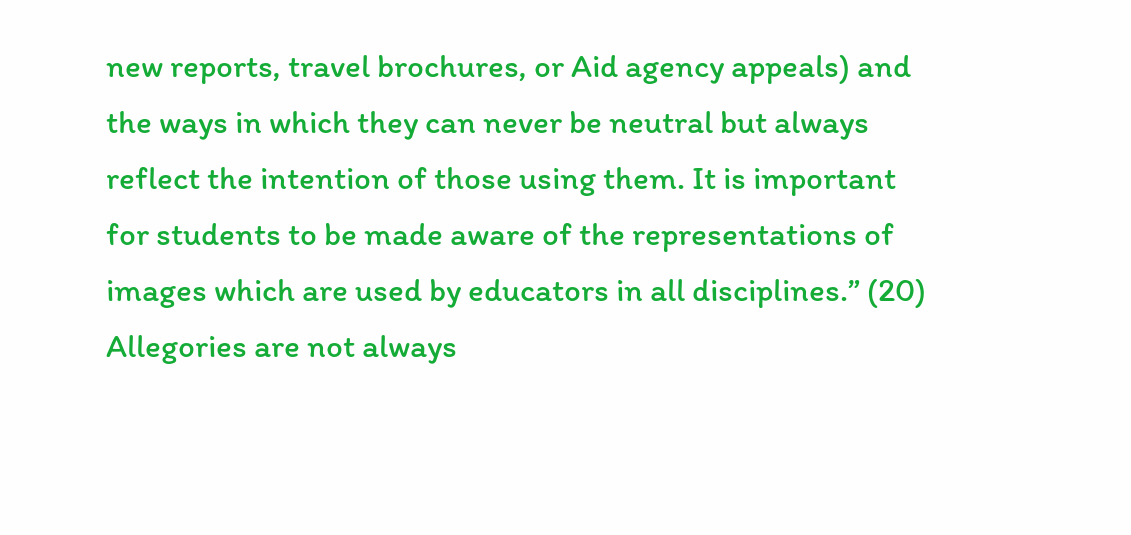new reports, travel brochures, or Aid agency appeals) and the ways in which they can never be neutral but always reflect the intention of those using them. It is important for students to be made aware of the representations of images which are used by educators in all disciplines.” (20)
Allegories are not always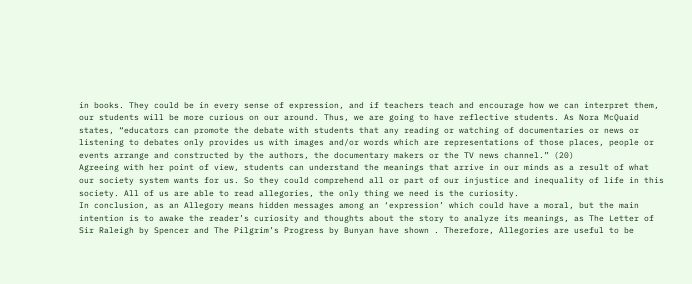in books. They could be in every sense of expression, and if teachers teach and encourage how we can interpret them, our students will be more curious on our around. Thus, we are going to have reflective students. As Nora McQuaid states, “educators can promote the debate with students that any reading or watching of documentaries or news or listening to debates only provides us with images and/or words which are representations of those places, people or events arrange and constructed by the authors, the documentary makers or the TV news channel.” (20)
Agreeing with her point of view, students can understand the meanings that arrive in our minds as a result of what our society system wants for us. So they could comprehend all or part of our injustice and inequality of life in this society. All of us are able to read allegories, the only thing we need is the curiosity.
In conclusion, as an Allegory means hidden messages among an ‘expression’ which could have a moral, but the main intention is to awake the reader’s curiosity and thoughts about the story to analyze its meanings, as The Letter of Sir Raleigh by Spencer and The Pilgrim’s Progress by Bunyan have shown . Therefore, Allegories are useful to be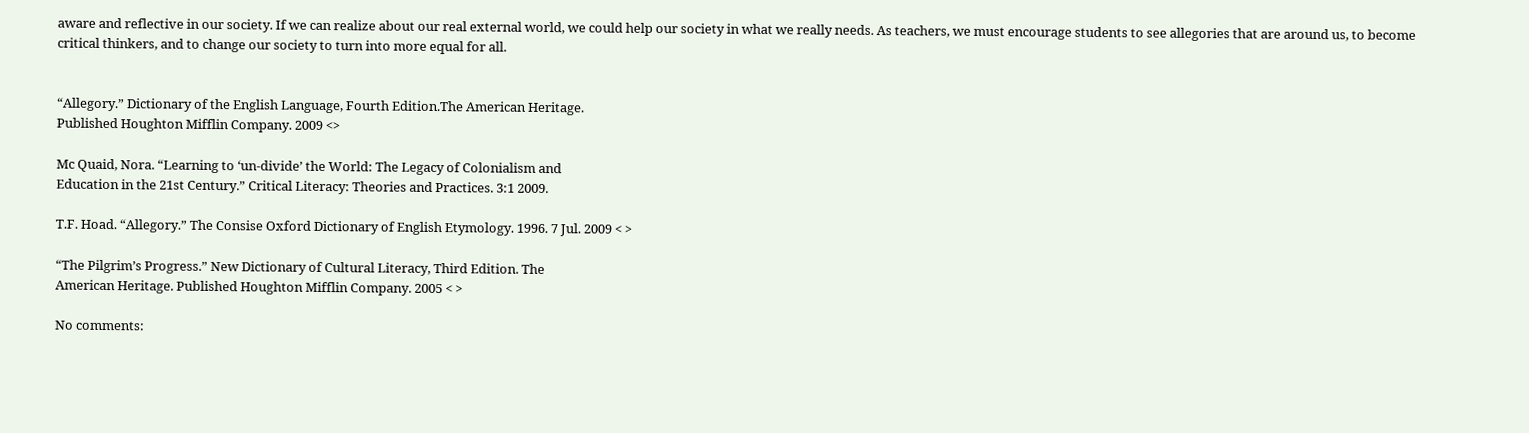aware and reflective in our society. If we can realize about our real external world, we could help our society in what we really needs. As teachers, we must encourage students to see allegories that are around us, to become critical thinkers, and to change our society to turn into more equal for all.


“Allegory.” Dictionary of the English Language, Fourth Edition.The American Heritage.
Published Houghton Mifflin Company. 2009 <>

Mc Quaid, Nora. “Learning to ‘un-divide’ the World: The Legacy of Colonialism and
Education in the 21st Century.” Critical Literacy: Theories and Practices. 3:1 2009.

T.F. Hoad. “Allegory.” The Consise Oxford Dictionary of English Etymology. 1996. 7 Jul. 2009 < >

“The Pilgrim’s Progress.” New Dictionary of Cultural Literacy, Third Edition. The
American Heritage. Published Houghton Mifflin Company. 2005 < >

No comments: